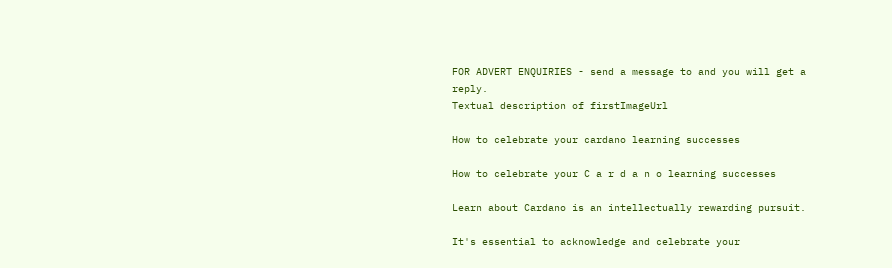FOR ADVERT ENQUIRIES - send a message to and you will get a reply.
Textual description of firstImageUrl

How to celebrate your cardano learning successes

How to celebrate your C a r d a n o learning successes

Learn about Cardano is an intellectually rewarding pursuit.

It's essential to acknowledge and celebrate your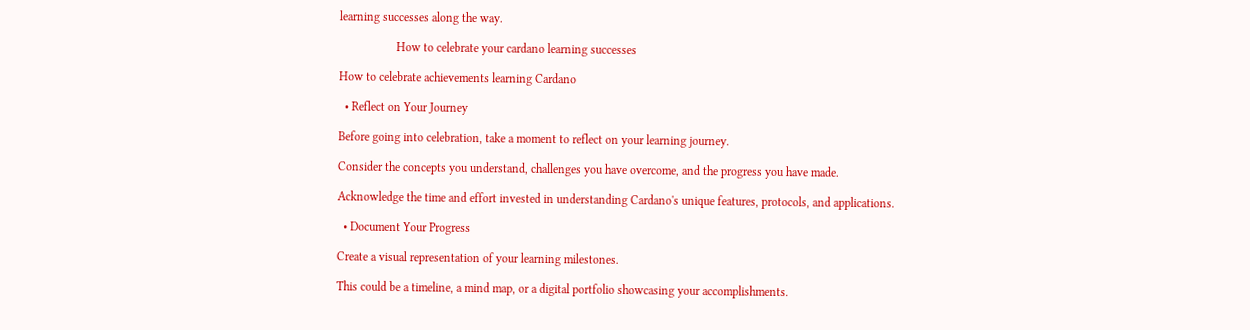learning successes along the way.

                   How to celebrate your cardano learning successes

How to celebrate achievements learning Cardano

  • Reflect on Your Journey

Before going into celebration, take a moment to reflect on your learning journey.

Consider the concepts you understand, challenges you have overcome, and the progress you have made.

Acknowledge the time and effort invested in understanding Cardano's unique features, protocols, and applications.

  • Document Your Progress

Create a visual representation of your learning milestones.

This could be a timeline, a mind map, or a digital portfolio showcasing your accomplishments.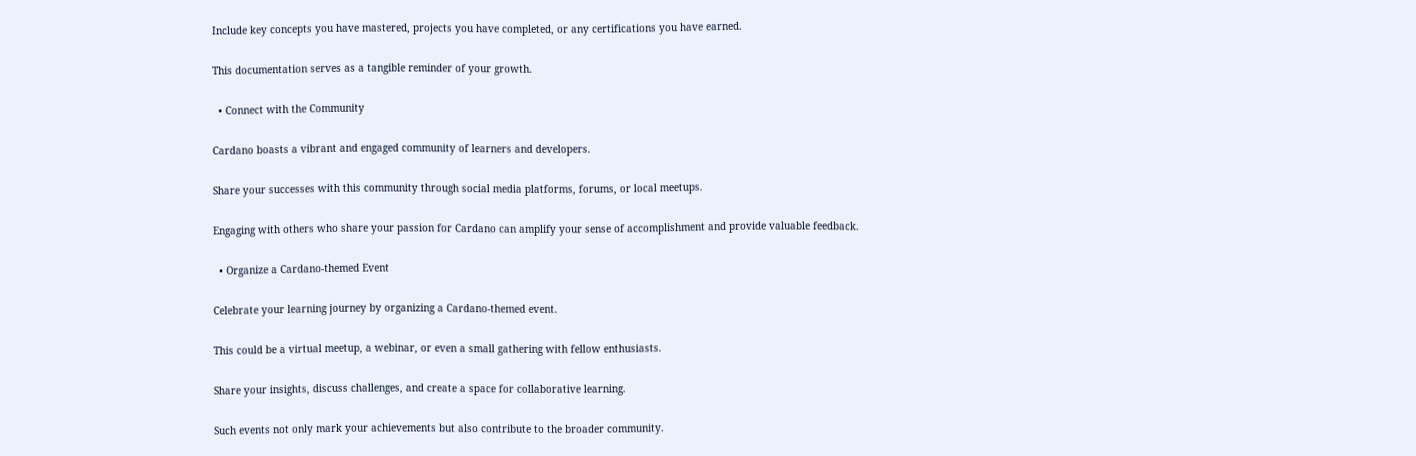Include key concepts you have mastered, projects you have completed, or any certifications you have earned.

This documentation serves as a tangible reminder of your growth.

  • Connect with the Community

Cardano boasts a vibrant and engaged community of learners and developers.

Share your successes with this community through social media platforms, forums, or local meetups.

Engaging with others who share your passion for Cardano can amplify your sense of accomplishment and provide valuable feedback.

  • Organize a Cardano-themed Event

Celebrate your learning journey by organizing a Cardano-themed event.

This could be a virtual meetup, a webinar, or even a small gathering with fellow enthusiasts.

Share your insights, discuss challenges, and create a space for collaborative learning.

Such events not only mark your achievements but also contribute to the broader community.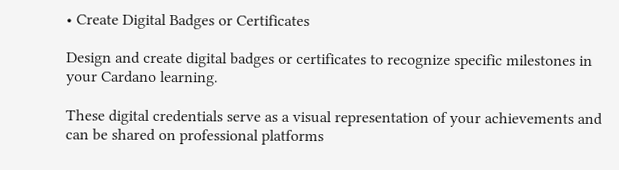• Create Digital Badges or Certificates

Design and create digital badges or certificates to recognize specific milestones in your Cardano learning.

These digital credentials serve as a visual representation of your achievements and can be shared on professional platforms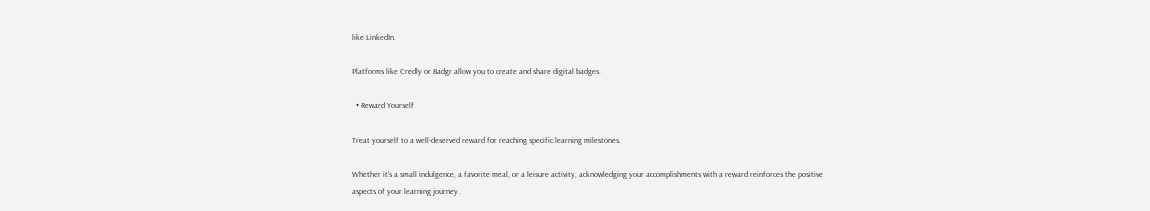like LinkedIn.

Platforms like Credly or Badgr allow you to create and share digital badges.

  • Reward Yourself

Treat yourself to a well-deserved reward for reaching specific learning milestones.

Whether it's a small indulgence, a favorite meal, or a leisure activity, acknowledging your accomplishments with a reward reinforces the positive aspects of your learning journey.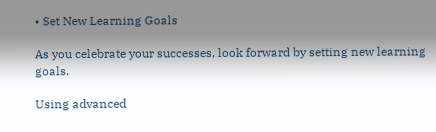• Set New Learning Goals

As you celebrate your successes, look forward by setting new learning goals.

Using advanced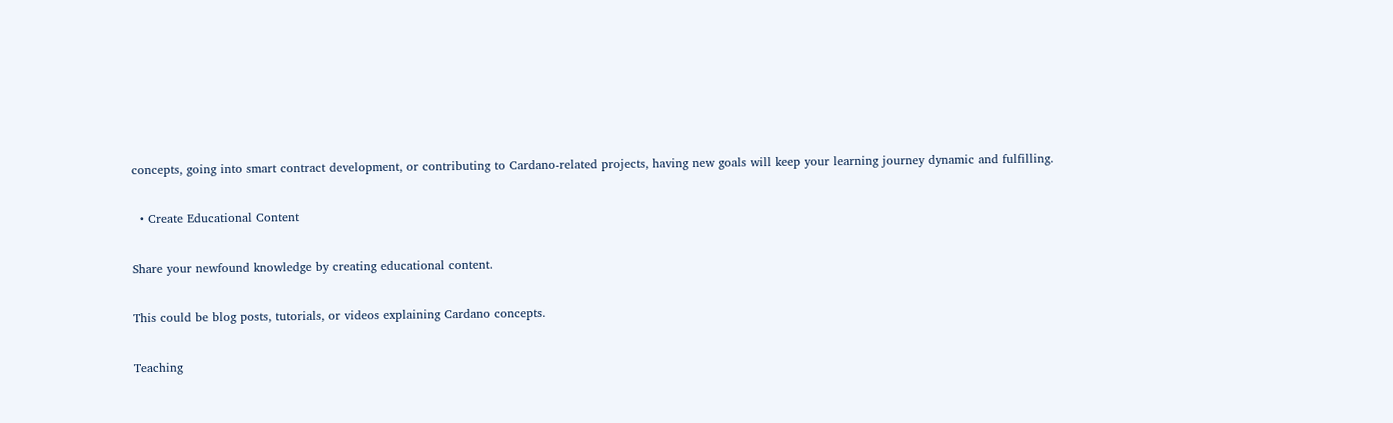concepts, going into smart contract development, or contributing to Cardano-related projects, having new goals will keep your learning journey dynamic and fulfilling.

  • Create Educational Content

Share your newfound knowledge by creating educational content.

This could be blog posts, tutorials, or videos explaining Cardano concepts.

Teaching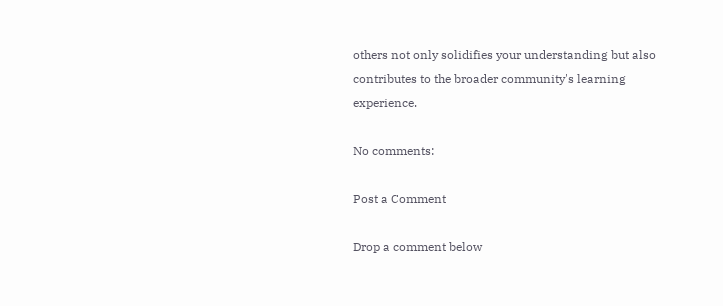others not only solidifies your understanding but also contributes to the broader community's learning experience.

No comments:

Post a Comment

Drop a comment below